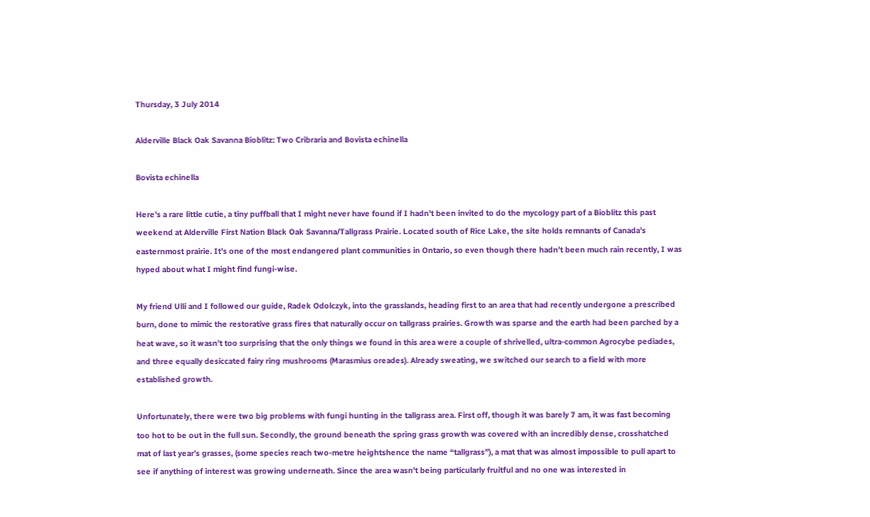Thursday, 3 July 2014

Alderville Black Oak Savanna Bioblitz: Two Cribraria and Bovista echinella

Bovista echinella

Here’s a rare little cutie, a tiny puffball that I might never have found if I hadn’t been invited to do the mycology part of a Bioblitz this past weekend at Alderville First Nation Black Oak Savanna/Tallgrass Prairie. Located south of Rice Lake, the site holds remnants of Canada’s easternmost prairie. It’s one of the most endangered plant communities in Ontario, so even though there hadn’t been much rain recently, I was hyped about what I might find fungi-wise.

My friend Ulli and I followed our guide, Radek Odolczyk, into the grasslands, heading first to an area that had recently undergone a prescribed burn, done to mimic the restorative grass fires that naturally occur on tallgrass prairies. Growth was sparse and the earth had been parched by a heat wave, so it wasn’t too surprising that the only things we found in this area were a couple of shrivelled, ultra-common Agrocybe pediades, and three equally desiccated fairy ring mushrooms (Marasmius oreades). Already sweating, we switched our search to a field with more established growth.

Unfortunately, there were two big problems with fungi hunting in the tallgrass area. First off, though it was barely 7 am, it was fast becoming too hot to be out in the full sun. Secondly, the ground beneath the spring grass growth was covered with an incredibly dense, crosshatched mat of last year’s grasses, (some species reach two-metre heightshence the name “tallgrass”), a mat that was almost impossible to pull apart to see if anything of interest was growing underneath. Since the area wasn’t being particularly fruitful and no one was interested in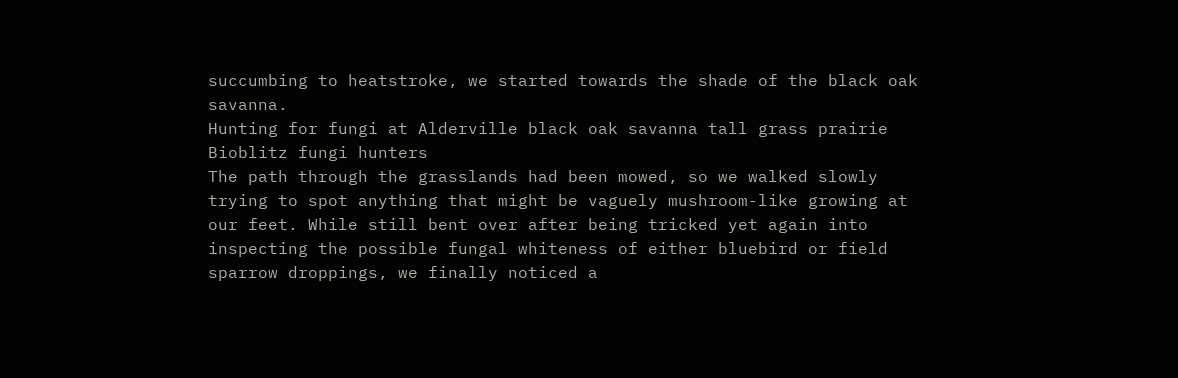succumbing to heatstroke, we started towards the shade of the black oak savanna.
Hunting for fungi at Alderville black oak savanna tall grass prairie
Bioblitz fungi hunters
The path through the grasslands had been mowed, so we walked slowly trying to spot anything that might be vaguely mushroom-like growing at our feet. While still bent over after being tricked yet again into inspecting the possible fungal whiteness of either bluebird or field sparrow droppings, we finally noticed a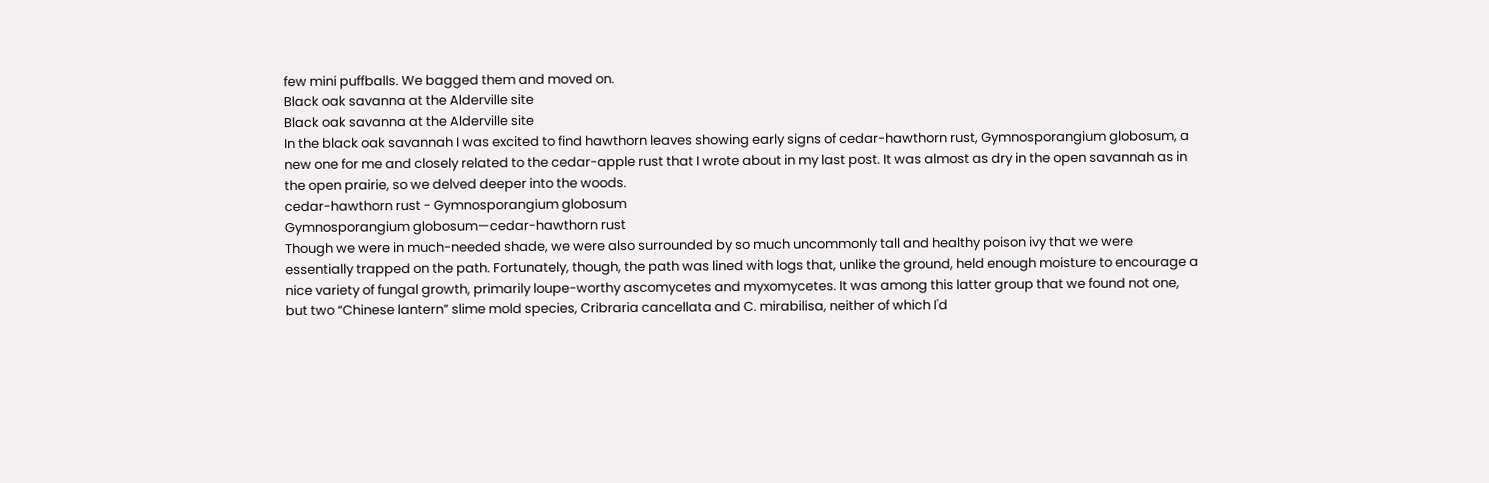few mini puffballs. We bagged them and moved on.
Black oak savanna at the Alderville site
Black oak savanna at the Alderville site
In the black oak savannah I was excited to find hawthorn leaves showing early signs of cedar-hawthorn rust, Gymnosporangium globosum, a new one for me and closely related to the cedar-apple rust that I wrote about in my last post. It was almost as dry in the open savannah as in the open prairie, so we delved deeper into the woods.
cedar-hawthorn rust - Gymnosporangium globosum
Gymnosporangium globosum—cedar-hawthorn rust
Though we were in much-needed shade, we were also surrounded by so much uncommonly tall and healthy poison ivy that we were essentially trapped on the path. Fortunately, though, the path was lined with logs that, unlike the ground, held enough moisture to encourage a nice variety of fungal growth, primarily loupe-worthy ascomycetes and myxomycetes. It was among this latter group that we found not one, but two “Chinese lantern” slime mold species, Cribraria cancellata and C. mirabilisa, neither of which I'd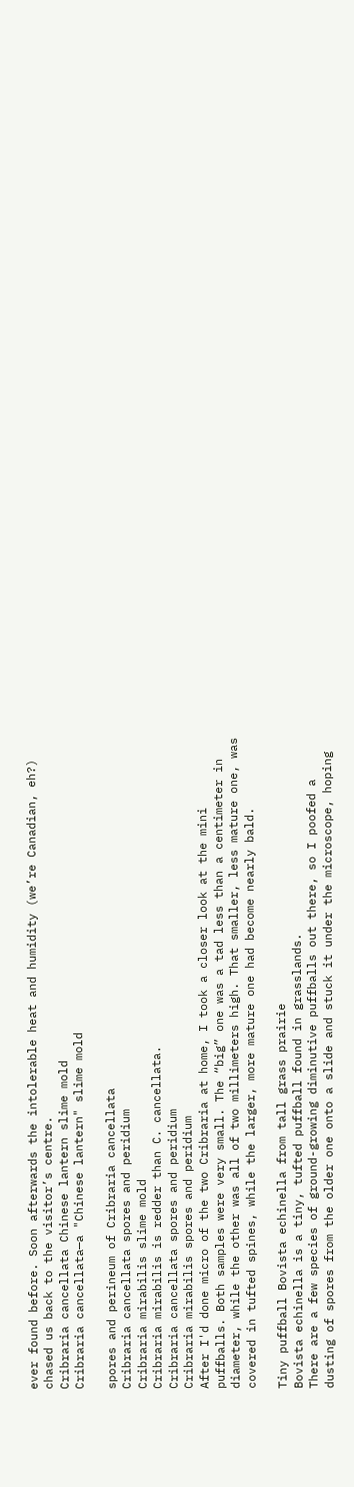ever found before. Soon afterwards the intolerable heat and humidity (we’re Canadian, eh?) chased us back to the visitor’s centre.
Cribraria cancellata Chinese lantern slime mold
Cribraria cancellata—a "Chinese lantern" slime mold

spores and perineum of Cribraria cancellata
Cribraria cancellata spores and peridium
Cribraria mirabilis slime mold
Cribraria mirabilis is redder than C. cancellata.
Cribraria cancellata spores and peridium
Cribraria mirabilis spores and peridium
After I'd done micro of the two Cribraria at home, I took a closer look at the mini puffballs. Both samples were very small. The “big” one was a tad less than a centimeter in diameter, while the other was all of two millimeters high. That smaller, less mature one, was covered in tufted spines, while the larger, more mature one had become nearly bald.

Tiny puffball Bovista echinella from tall grass prairie
Bovista echinella is a tiny, tufted puffball found in grasslands.
There are a few species of ground-growing diminutive puffballs out there, so I poofed a dusting of spores from the older one onto a slide and stuck it under the microscope, hoping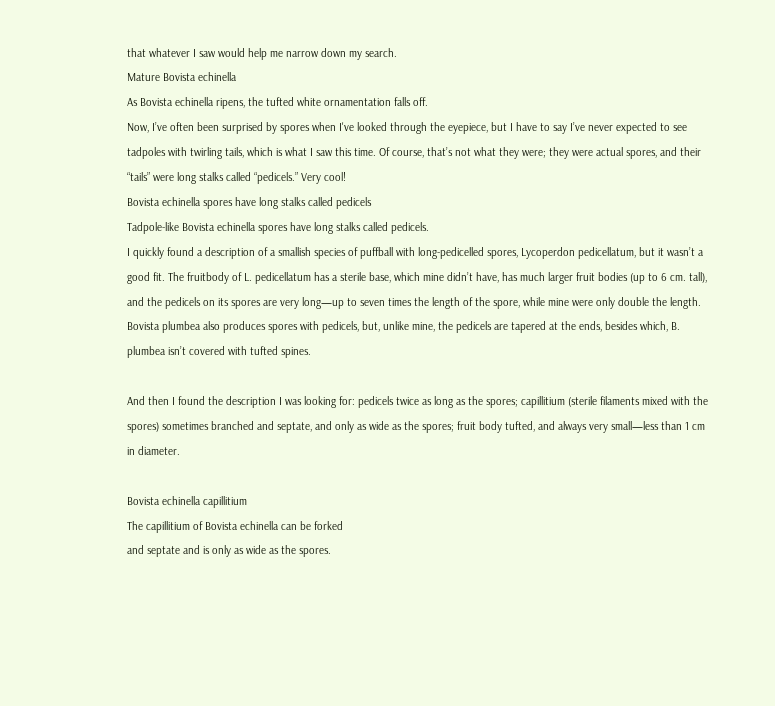that whatever I saw would help me narrow down my search.
Mature Bovista echinella
As Bovista echinella ripens, the tufted white ornamentation falls off.
Now, I’ve often been surprised by spores when I've looked through the eyepiece, but I have to say I’ve never expected to see tadpoles with twirling tails, which is what I saw this time. Of course, that’s not what they were; they were actual spores, and their “tails” were long stalks called “pedicels.” Very cool!
Bovista echinella spores have long stalks called pedicels
Tadpole-like Bovista echinella spores have long stalks called pedicels.
I quickly found a description of a smallish species of puffball with long-pedicelled spores, Lycoperdon pedicellatum, but it wasn’t a good fit. The fruitbody of L. pedicellatum has a sterile base, which mine didn’t have, has much larger fruit bodies (up to 6 cm. tall), and the pedicels on its spores are very long—up to seven times the length of the spore, while mine were only double the length. Bovista plumbea also produces spores with pedicels, but, unlike mine, the pedicels are tapered at the ends, besides which, B. plumbea isn’t covered with tufted spines.

And then I found the description I was looking for: pedicels twice as long as the spores; capillitium (sterile filaments mixed with the spores) sometimes branched and septate, and only as wide as the spores; fruit body tufted, and always very small—less than 1 cm in diameter.

Bovista echinella capillitium
The capillitium of Bovista echinella can be forked
and septate and is only as wide as the spores.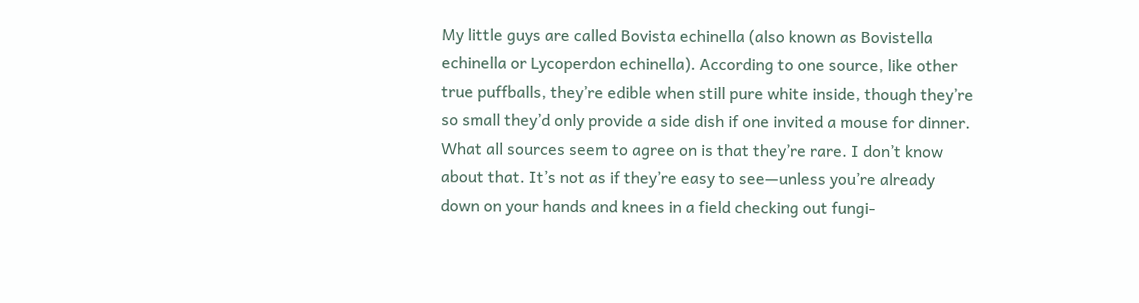My little guys are called Bovista echinella (also known as Bovistella echinella or Lycoperdon echinella). According to one source, like other true puffballs, they’re edible when still pure white inside, though they’re so small they’d only provide a side dish if one invited a mouse for dinner. What all sources seem to agree on is that they’re rare. I don’t know about that. It’s not as if they’re easy to see—unless you’re already down on your hands and knees in a field checking out fungi-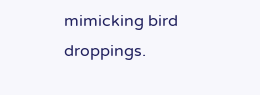mimicking bird droppings.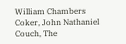William Chambers Coker, John Nathaniel Couch, The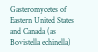Gasteromycetes of Eastern United States and Canada (as Bovistella echinella)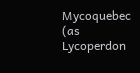Mycoquebec (as Lycoperdon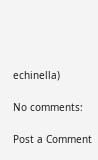echinella)

No comments:

Post a Comment